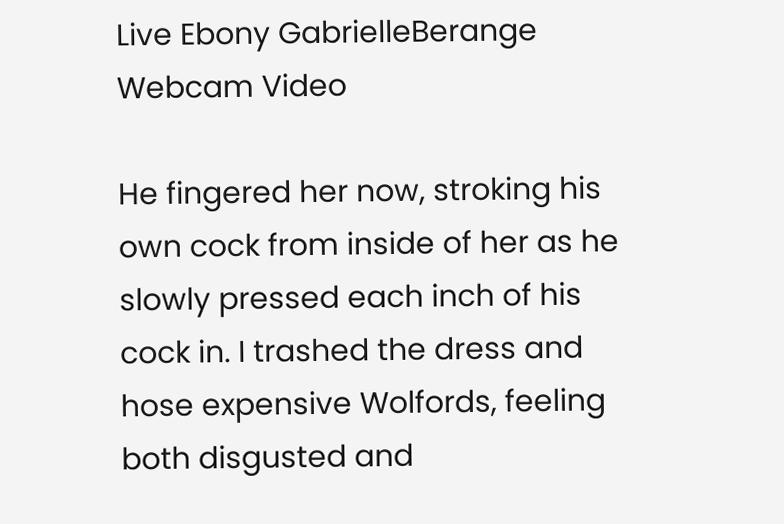Live Ebony GabrielleBerange Webcam Video

He fingered her now, stroking his own cock from inside of her as he slowly pressed each inch of his cock in. I trashed the dress and hose expensive Wolfords, feeling both disgusted and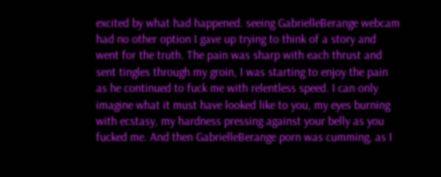excited by what had happened. seeing GabrielleBerange webcam had no other option I gave up trying to think of a story and went for the truth. The pain was sharp with each thrust and sent tingles through my groin, I was starting to enjoy the pain as he continued to fuck me with relentless speed. I can only imagine what it must have looked like to you, my eyes burning with ecstasy, my hardness pressing against your belly as you fucked me. And then GabrielleBerange porn was cumming, as I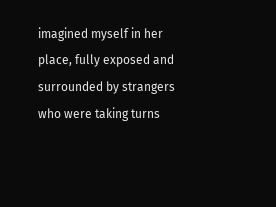imagined myself in her place, fully exposed and surrounded by strangers who were taking turns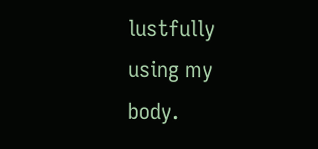lustfully using my body.